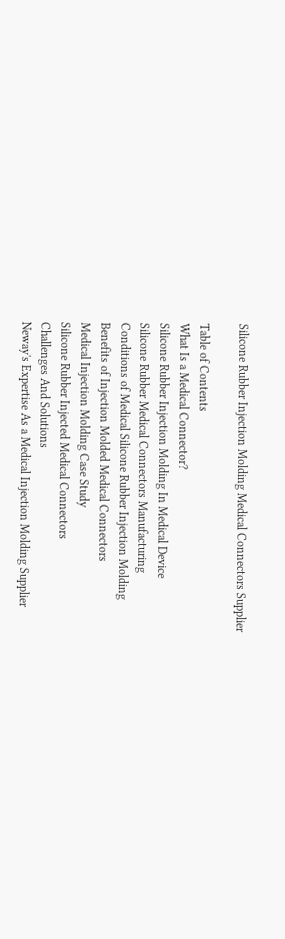Silicone Rubber Injection Molding Medical Connectors Supplier

Table of Contents
What Is a Medical Connector?
Silicone Rubber Injection Molding In Medical Device
Silicone Rubber Medical Connectors Manufacturing
Conditions of Medical Silicone Rubber Injection Molding
Benefits of Injection Molded Medical Connectors
Medical Injection Molding Case Study
Silicone Rubber Injected Medical Connectors
Challenges And Solutions
Neway's Expertise As a Medical Injection Molding Supplier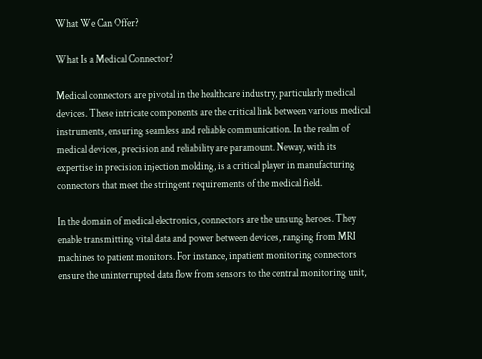What We Can Offer?

What Is a Medical Connector?

Medical connectors are pivotal in the healthcare industry, particularly medical devices. These intricate components are the critical link between various medical instruments, ensuring seamless and reliable communication. In the realm of medical devices, precision and reliability are paramount. Neway, with its expertise in precision injection molding, is a critical player in manufacturing connectors that meet the stringent requirements of the medical field.

In the domain of medical electronics, connectors are the unsung heroes. They enable transmitting vital data and power between devices, ranging from MRI machines to patient monitors. For instance, inpatient monitoring connectors ensure the uninterrupted data flow from sensors to the central monitoring unit,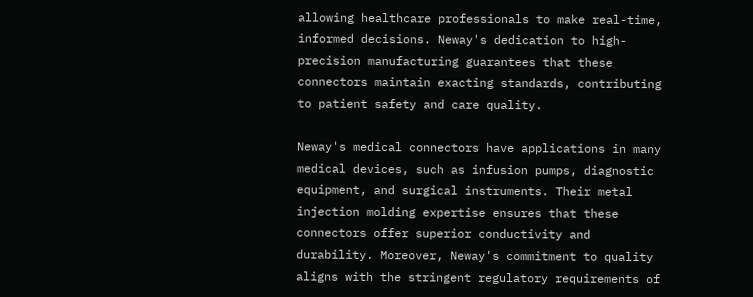allowing healthcare professionals to make real-time, informed decisions. Neway's dedication to high-precision manufacturing guarantees that these connectors maintain exacting standards, contributing to patient safety and care quality.

Neway's medical connectors have applications in many medical devices, such as infusion pumps, diagnostic equipment, and surgical instruments. Their metal injection molding expertise ensures that these connectors offer superior conductivity and durability. Moreover, Neway's commitment to quality aligns with the stringent regulatory requirements of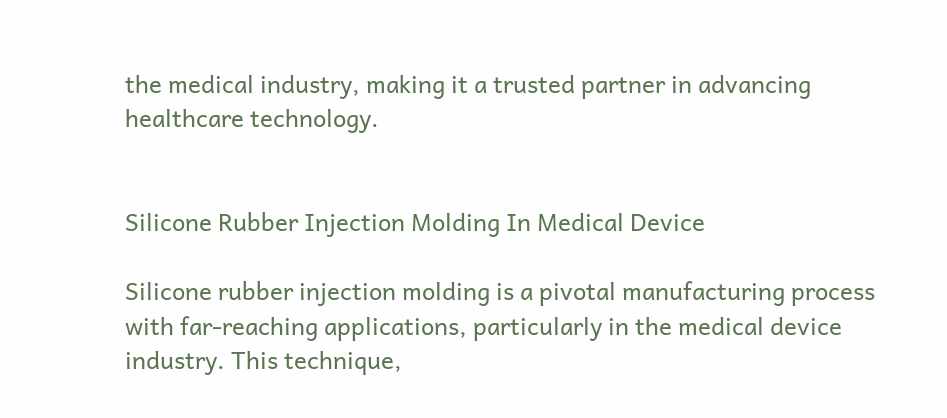the medical industry, making it a trusted partner in advancing healthcare technology.


Silicone Rubber Injection Molding In Medical Device

Silicone rubber injection molding is a pivotal manufacturing process with far-reaching applications, particularly in the medical device industry. This technique,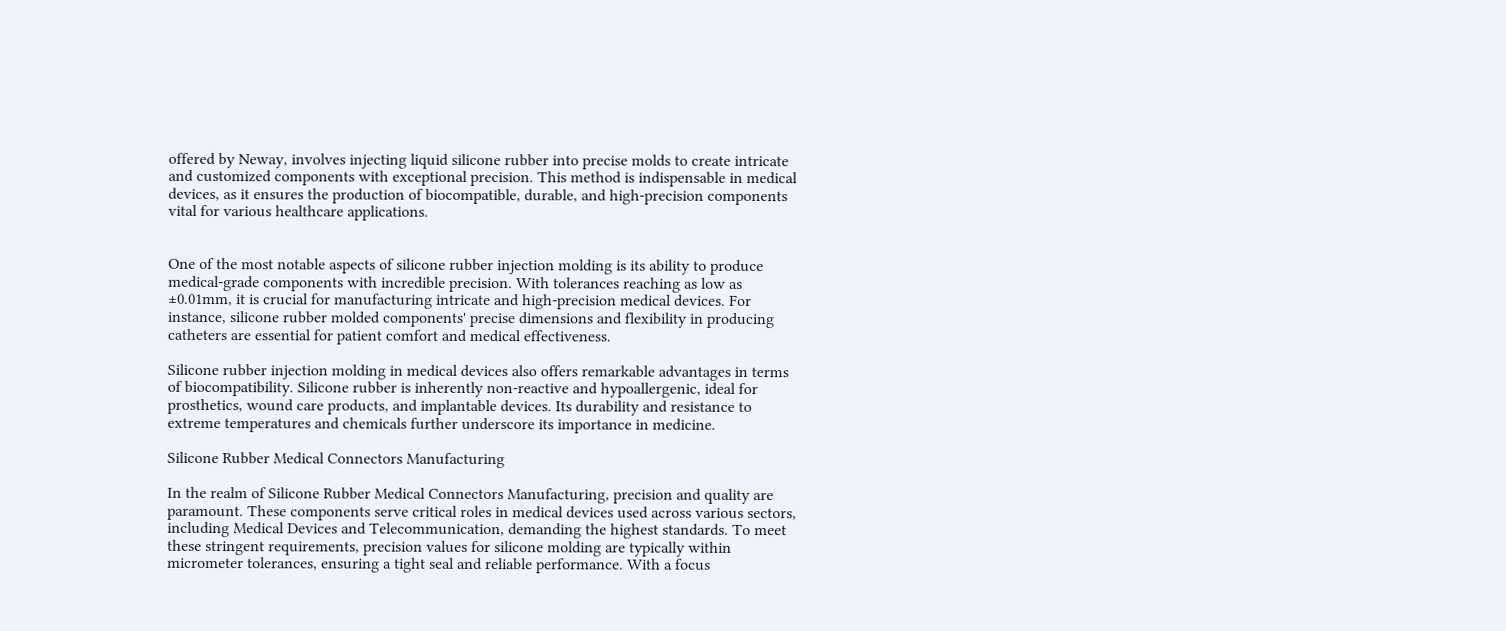offered by Neway, involves injecting liquid silicone rubber into precise molds to create intricate and customized components with exceptional precision. This method is indispensable in medical devices, as it ensures the production of biocompatible, durable, and high-precision components vital for various healthcare applications.


One of the most notable aspects of silicone rubber injection molding is its ability to produce medical-grade components with incredible precision. With tolerances reaching as low as ±0.01mm, it is crucial for manufacturing intricate and high-precision medical devices. For instance, silicone rubber molded components' precise dimensions and flexibility in producing catheters are essential for patient comfort and medical effectiveness.

Silicone rubber injection molding in medical devices also offers remarkable advantages in terms of biocompatibility. Silicone rubber is inherently non-reactive and hypoallergenic, ideal for prosthetics, wound care products, and implantable devices. Its durability and resistance to extreme temperatures and chemicals further underscore its importance in medicine.

Silicone Rubber Medical Connectors Manufacturing

In the realm of Silicone Rubber Medical Connectors Manufacturing, precision and quality are paramount. These components serve critical roles in medical devices used across various sectors, including Medical Devices and Telecommunication, demanding the highest standards. To meet these stringent requirements, precision values for silicone molding are typically within micrometer tolerances, ensuring a tight seal and reliable performance. With a focus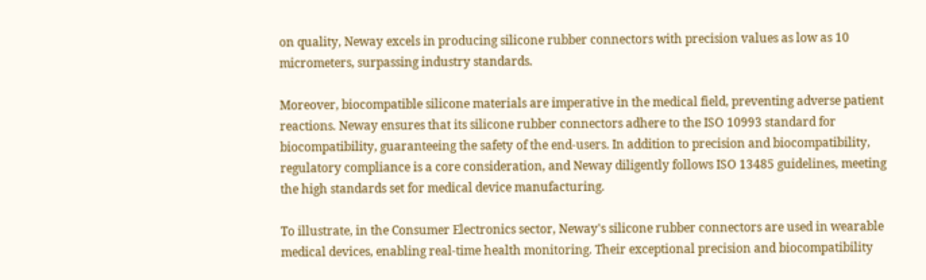on quality, Neway excels in producing silicone rubber connectors with precision values as low as 10 micrometers, surpassing industry standards.

Moreover, biocompatible silicone materials are imperative in the medical field, preventing adverse patient reactions. Neway ensures that its silicone rubber connectors adhere to the ISO 10993 standard for biocompatibility, guaranteeing the safety of the end-users. In addition to precision and biocompatibility, regulatory compliance is a core consideration, and Neway diligently follows ISO 13485 guidelines, meeting the high standards set for medical device manufacturing.

To illustrate, in the Consumer Electronics sector, Neway's silicone rubber connectors are used in wearable medical devices, enabling real-time health monitoring. Their exceptional precision and biocompatibility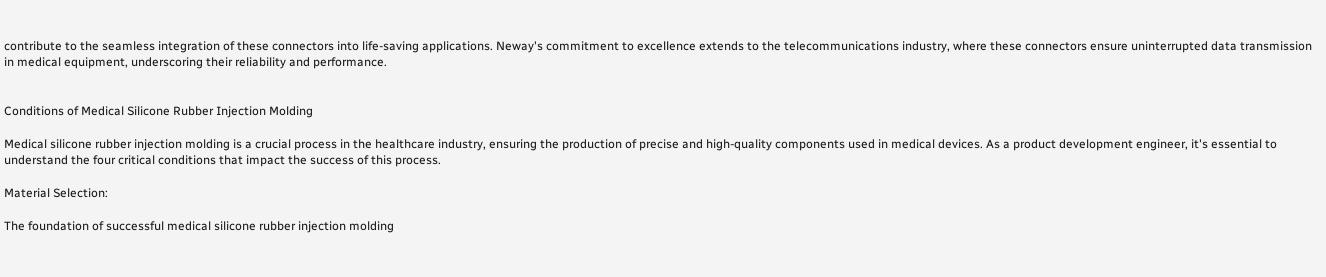contribute to the seamless integration of these connectors into life-saving applications. Neway's commitment to excellence extends to the telecommunications industry, where these connectors ensure uninterrupted data transmission in medical equipment, underscoring their reliability and performance.


Conditions of Medical Silicone Rubber Injection Molding

Medical silicone rubber injection molding is a crucial process in the healthcare industry, ensuring the production of precise and high-quality components used in medical devices. As a product development engineer, it's essential to understand the four critical conditions that impact the success of this process.

Material Selection:

The foundation of successful medical silicone rubber injection molding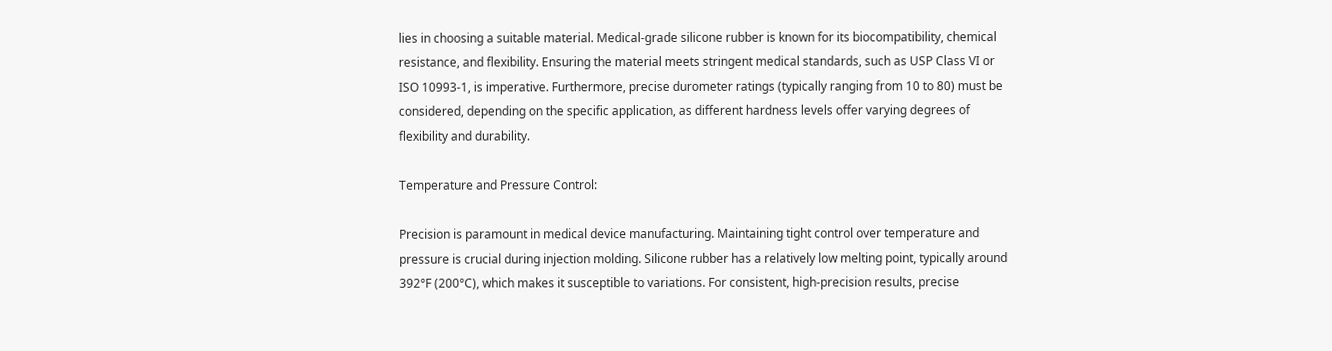lies in choosing a suitable material. Medical-grade silicone rubber is known for its biocompatibility, chemical resistance, and flexibility. Ensuring the material meets stringent medical standards, such as USP Class VI or ISO 10993-1, is imperative. Furthermore, precise durometer ratings (typically ranging from 10 to 80) must be considered, depending on the specific application, as different hardness levels offer varying degrees of flexibility and durability.

Temperature and Pressure Control:

Precision is paramount in medical device manufacturing. Maintaining tight control over temperature and pressure is crucial during injection molding. Silicone rubber has a relatively low melting point, typically around 392°F (200°C), which makes it susceptible to variations. For consistent, high-precision results, precise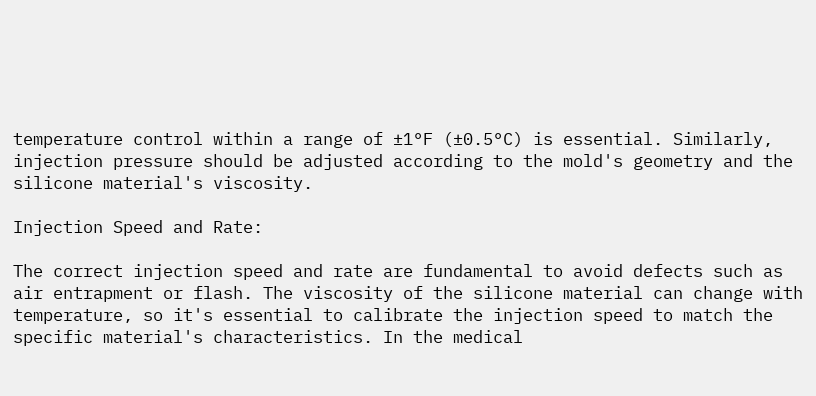temperature control within a range of ±1°F (±0.5°C) is essential. Similarly, injection pressure should be adjusted according to the mold's geometry and the silicone material's viscosity.

Injection Speed and Rate:

The correct injection speed and rate are fundamental to avoid defects such as air entrapment or flash. The viscosity of the silicone material can change with temperature, so it's essential to calibrate the injection speed to match the specific material's characteristics. In the medical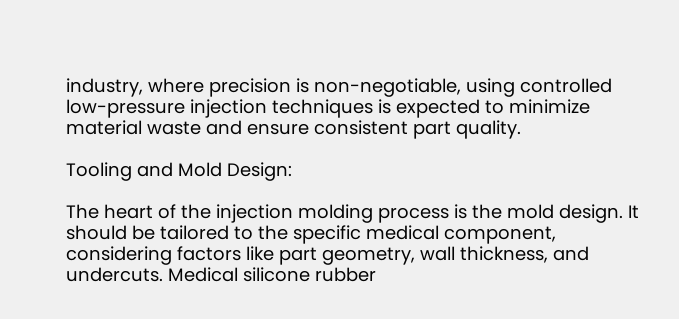industry, where precision is non-negotiable, using controlled low-pressure injection techniques is expected to minimize material waste and ensure consistent part quality.

Tooling and Mold Design:

The heart of the injection molding process is the mold design. It should be tailored to the specific medical component, considering factors like part geometry, wall thickness, and undercuts. Medical silicone rubber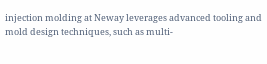injection molding at Neway leverages advanced tooling and mold design techniques, such as multi-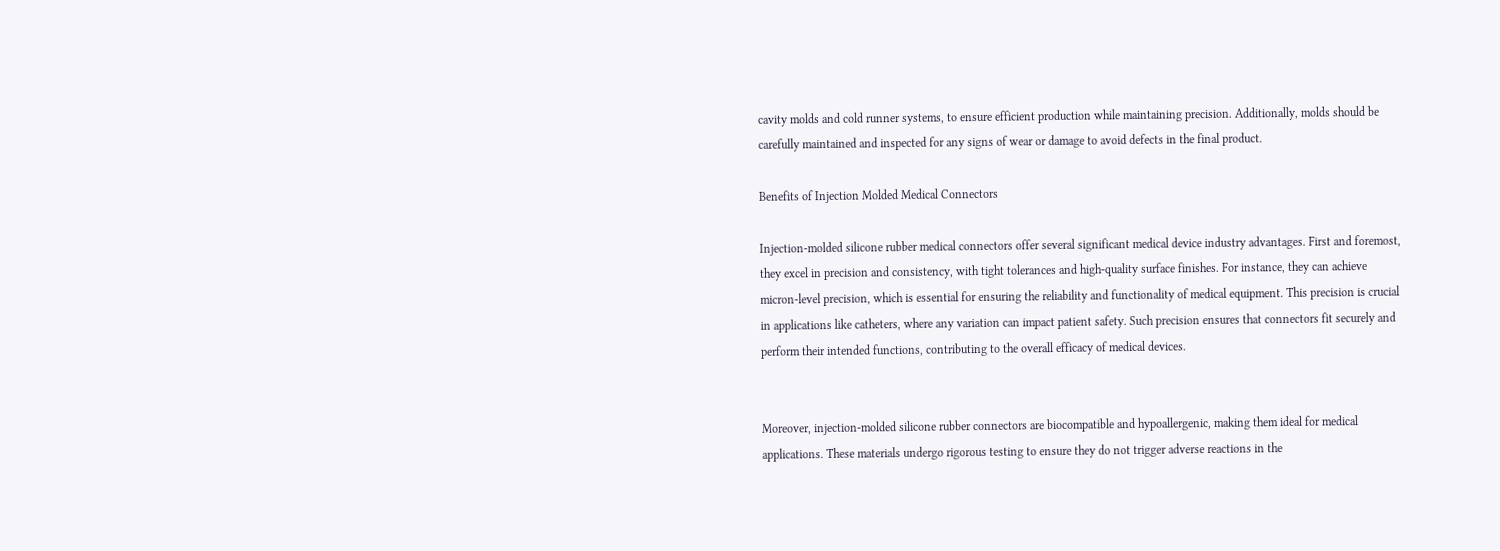cavity molds and cold runner systems, to ensure efficient production while maintaining precision. Additionally, molds should be carefully maintained and inspected for any signs of wear or damage to avoid defects in the final product.

Benefits of Injection Molded Medical Connectors

Injection-molded silicone rubber medical connectors offer several significant medical device industry advantages. First and foremost, they excel in precision and consistency, with tight tolerances and high-quality surface finishes. For instance, they can achieve micron-level precision, which is essential for ensuring the reliability and functionality of medical equipment. This precision is crucial in applications like catheters, where any variation can impact patient safety. Such precision ensures that connectors fit securely and perform their intended functions, contributing to the overall efficacy of medical devices.


Moreover, injection-molded silicone rubber connectors are biocompatible and hypoallergenic, making them ideal for medical applications. These materials undergo rigorous testing to ensure they do not trigger adverse reactions in the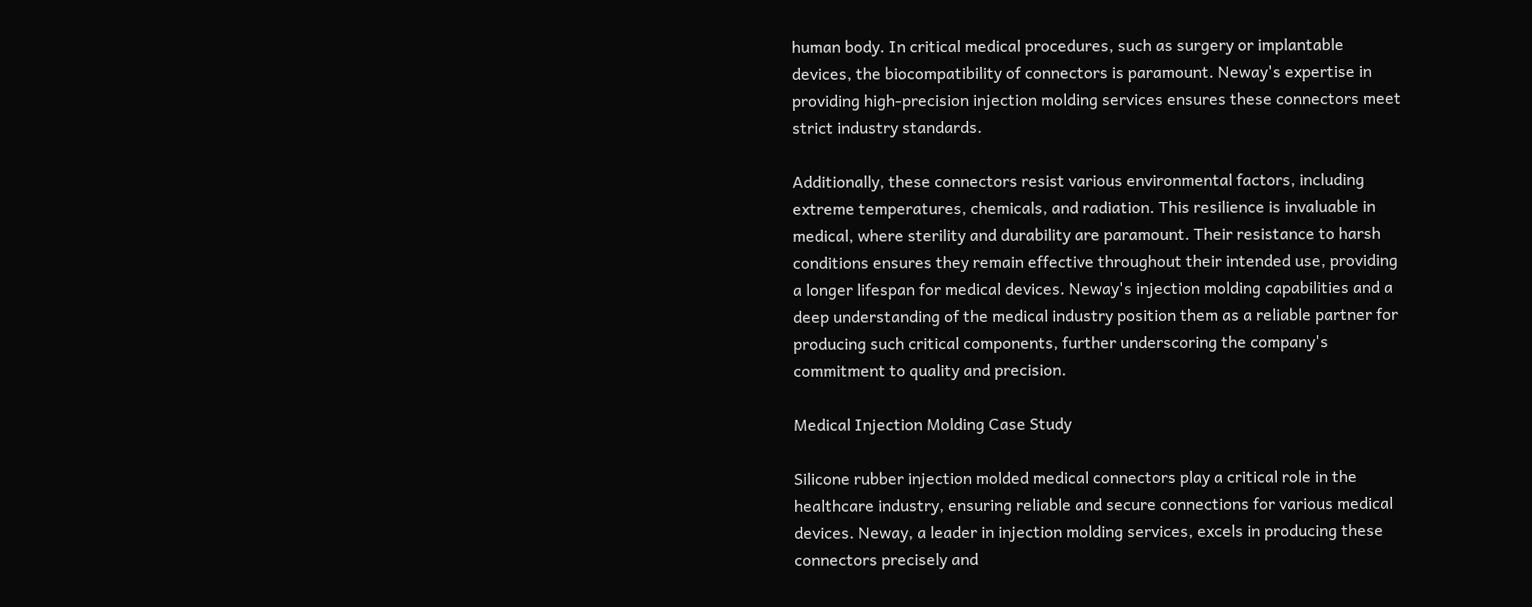human body. In critical medical procedures, such as surgery or implantable devices, the biocompatibility of connectors is paramount. Neway's expertise in providing high-precision injection molding services ensures these connectors meet strict industry standards.

Additionally, these connectors resist various environmental factors, including extreme temperatures, chemicals, and radiation. This resilience is invaluable in medical, where sterility and durability are paramount. Their resistance to harsh conditions ensures they remain effective throughout their intended use, providing a longer lifespan for medical devices. Neway's injection molding capabilities and a deep understanding of the medical industry position them as a reliable partner for producing such critical components, further underscoring the company's commitment to quality and precision.

Medical Injection Molding Case Study

Silicone rubber injection molded medical connectors play a critical role in the healthcare industry, ensuring reliable and secure connections for various medical devices. Neway, a leader in injection molding services, excels in producing these connectors precisely and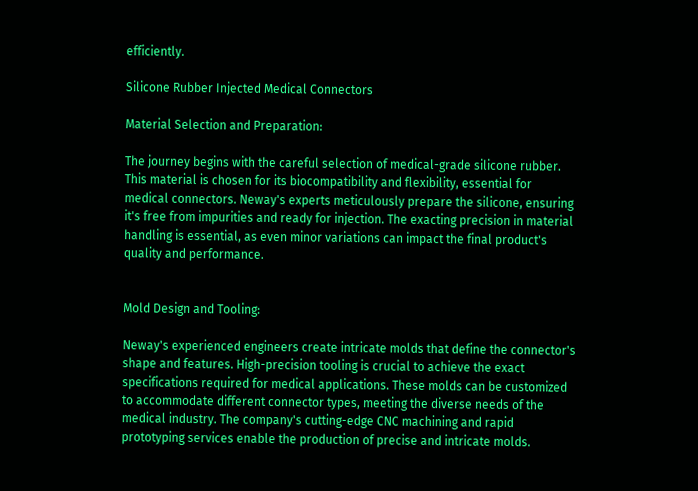efficiently.

Silicone Rubber Injected Medical Connectors

Material Selection and Preparation:

The journey begins with the careful selection of medical-grade silicone rubber. This material is chosen for its biocompatibility and flexibility, essential for medical connectors. Neway's experts meticulously prepare the silicone, ensuring it's free from impurities and ready for injection. The exacting precision in material handling is essential, as even minor variations can impact the final product's quality and performance.


Mold Design and Tooling:

Neway's experienced engineers create intricate molds that define the connector's shape and features. High-precision tooling is crucial to achieve the exact specifications required for medical applications. These molds can be customized to accommodate different connector types, meeting the diverse needs of the medical industry. The company's cutting-edge CNC machining and rapid prototyping services enable the production of precise and intricate molds.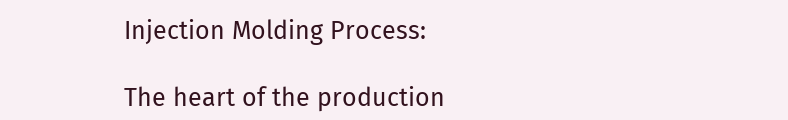Injection Molding Process:

The heart of the production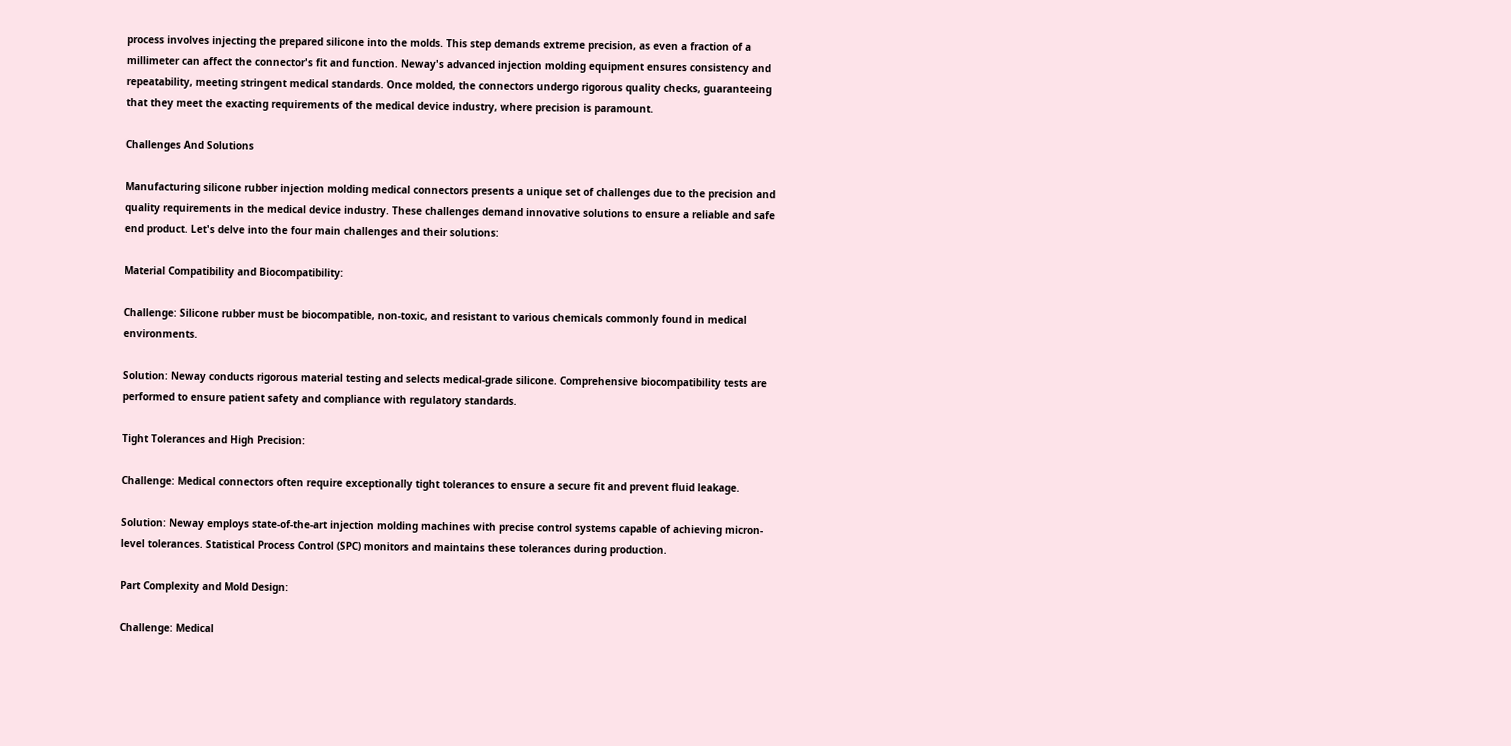process involves injecting the prepared silicone into the molds. This step demands extreme precision, as even a fraction of a millimeter can affect the connector's fit and function. Neway's advanced injection molding equipment ensures consistency and repeatability, meeting stringent medical standards. Once molded, the connectors undergo rigorous quality checks, guaranteeing that they meet the exacting requirements of the medical device industry, where precision is paramount.

Challenges And Solutions

Manufacturing silicone rubber injection molding medical connectors presents a unique set of challenges due to the precision and quality requirements in the medical device industry. These challenges demand innovative solutions to ensure a reliable and safe end product. Let's delve into the four main challenges and their solutions:

Material Compatibility and Biocompatibility:

Challenge: Silicone rubber must be biocompatible, non-toxic, and resistant to various chemicals commonly found in medical environments.

Solution: Neway conducts rigorous material testing and selects medical-grade silicone. Comprehensive biocompatibility tests are performed to ensure patient safety and compliance with regulatory standards.

Tight Tolerances and High Precision:

Challenge: Medical connectors often require exceptionally tight tolerances to ensure a secure fit and prevent fluid leakage.

Solution: Neway employs state-of-the-art injection molding machines with precise control systems capable of achieving micron-level tolerances. Statistical Process Control (SPC) monitors and maintains these tolerances during production.

Part Complexity and Mold Design:

Challenge: Medical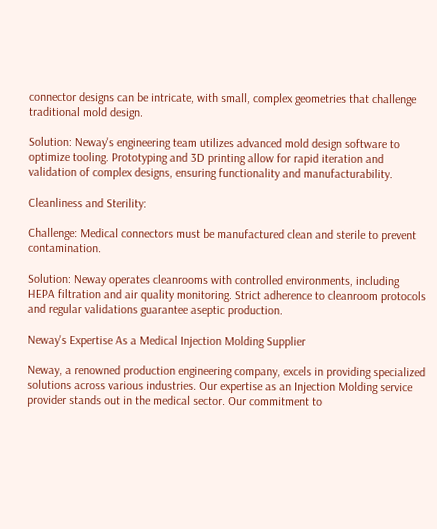connector designs can be intricate, with small, complex geometries that challenge traditional mold design.

Solution: Neway's engineering team utilizes advanced mold design software to optimize tooling. Prototyping and 3D printing allow for rapid iteration and validation of complex designs, ensuring functionality and manufacturability.

Cleanliness and Sterility:

Challenge: Medical connectors must be manufactured clean and sterile to prevent contamination.

Solution: Neway operates cleanrooms with controlled environments, including HEPA filtration and air quality monitoring. Strict adherence to cleanroom protocols and regular validations guarantee aseptic production.

Neway's Expertise As a Medical Injection Molding Supplier

Neway, a renowned production engineering company, excels in providing specialized solutions across various industries. Our expertise as an Injection Molding service provider stands out in the medical sector. Our commitment to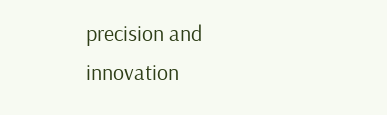precision and innovation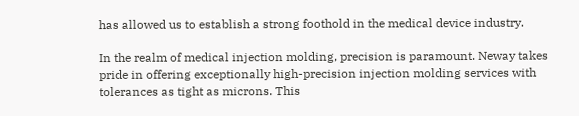has allowed us to establish a strong foothold in the medical device industry.

In the realm of medical injection molding, precision is paramount. Neway takes pride in offering exceptionally high-precision injection molding services with tolerances as tight as microns. This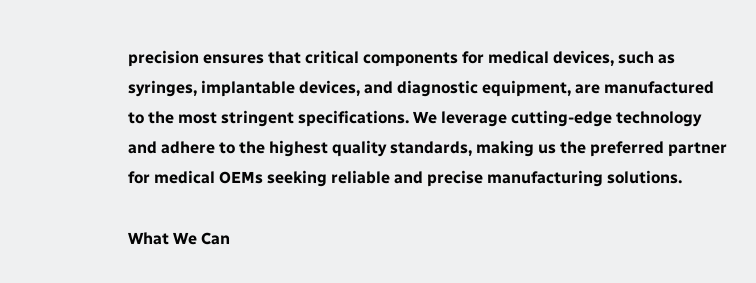precision ensures that critical components for medical devices, such as syringes, implantable devices, and diagnostic equipment, are manufactured to the most stringent specifications. We leverage cutting-edge technology and adhere to the highest quality standards, making us the preferred partner for medical OEMs seeking reliable and precise manufacturing solutions.

What We Can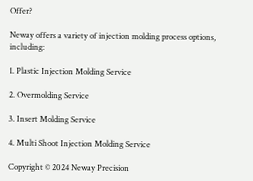Offer?

Neway offers a variety of injection molding process options, including:

1. Plastic Injection Molding Service

2. Overmolding Service

3. Insert Molding Service

4. Multi Shoot Injection Molding Service

Copyright © 2024 Neway Precision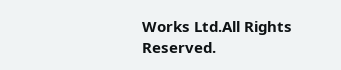Works Ltd.All Rights Reserved.